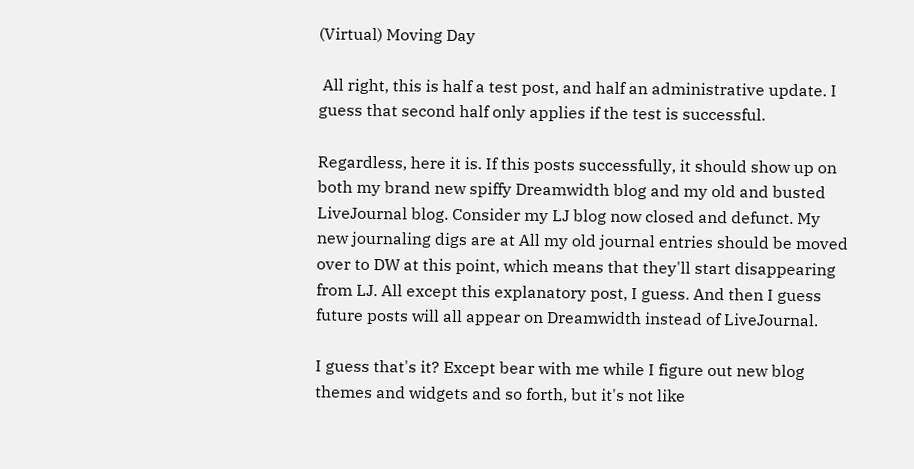(Virtual) Moving Day

 All right, this is half a test post, and half an administrative update. I guess that second half only applies if the test is successful.

Regardless, here it is. If this posts successfully, it should show up on both my brand new spiffy Dreamwidth blog and my old and busted LiveJournal blog. Consider my LJ blog now closed and defunct. My new journaling digs are at All my old journal entries should be moved over to DW at this point, which means that they'll start disappearing from LJ. All except this explanatory post, I guess. And then I guess future posts will all appear on Dreamwidth instead of LiveJournal.

I guess that's it? Except bear with me while I figure out new blog themes and widgets and so forth, but it's not like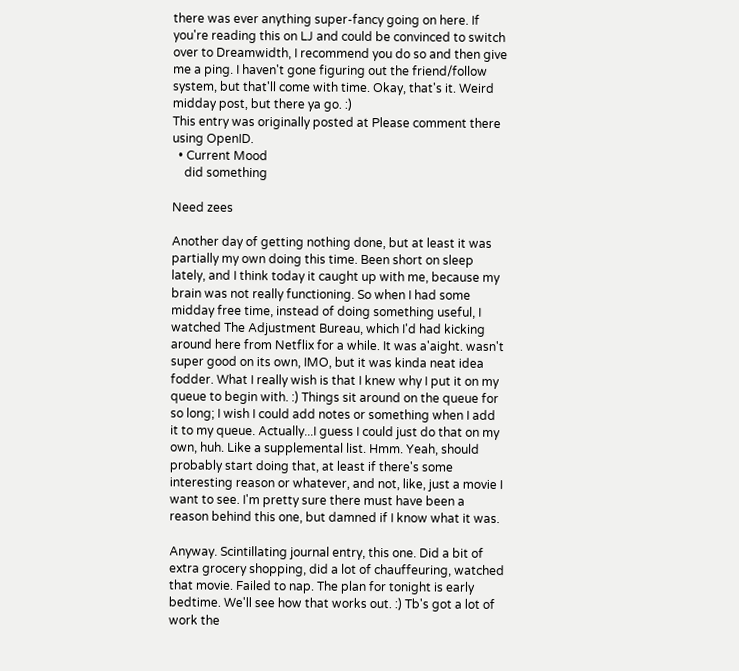there was ever anything super-fancy going on here. If you're reading this on LJ and could be convinced to switch over to Dreamwidth, I recommend you do so and then give me a ping. I haven't gone figuring out the friend/follow system, but that'll come with time. Okay, that's it. Weird midday post, but there ya go. :)
This entry was originally posted at Please comment there using OpenID.
  • Current Mood
    did something

Need zees

Another day of getting nothing done, but at least it was partially my own doing this time. Been short on sleep lately, and I think today it caught up with me, because my brain was not really functioning. So when I had some midday free time, instead of doing something useful, I watched The Adjustment Bureau, which I'd had kicking around here from Netflix for a while. It was a'aight. wasn't super good on its own, IMO, but it was kinda neat idea fodder. What I really wish is that I knew why I put it on my queue to begin with. :) Things sit around on the queue for so long; I wish I could add notes or something when I add it to my queue. Actually...I guess I could just do that on my own, huh. Like a supplemental list. Hmm. Yeah, should probably start doing that, at least if there's some interesting reason or whatever, and not, like, just a movie I want to see. I'm pretty sure there must have been a reason behind this one, but damned if I know what it was.

Anyway. Scintillating journal entry, this one. Did a bit of extra grocery shopping, did a lot of chauffeuring, watched that movie. Failed to nap. The plan for tonight is early bedtime. We'll see how that works out. :) Tb's got a lot of work the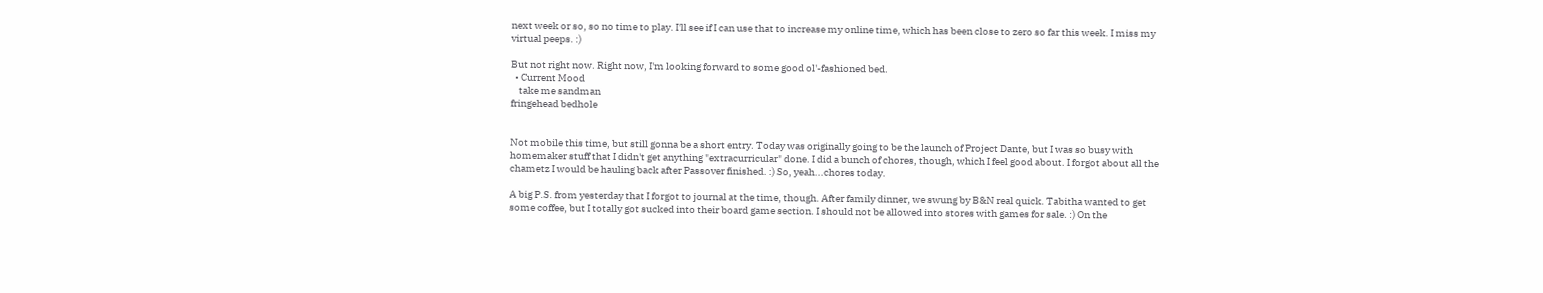next week or so, so no time to play. I'll see if I can use that to increase my online time, which has been close to zero so far this week. I miss my virtual peeps. :)

But not right now. Right now, I'm looking forward to some good ol'-fashioned bed.
  • Current Mood
    take me sandman
fringehead bedhole


Not mobile this time, but still gonna be a short entry. Today was originally going to be the launch of Project Dante, but I was so busy with homemaker stuff that I didn't get anything "extracurricular" done. I did a bunch of chores, though, which I feel good about. I forgot about all the chametz I would be hauling back after Passover finished. :) So, yeah...chores today.

A big P.S. from yesterday that I forgot to journal at the time, though. After family dinner, we swung by B&N real quick. Tabitha wanted to get some coffee, but I totally got sucked into their board game section. I should not be allowed into stores with games for sale. :) On the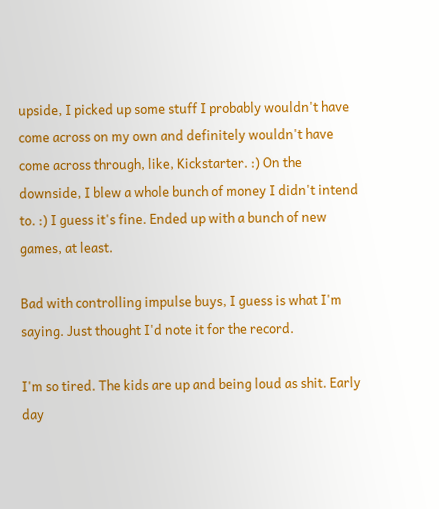upside, I picked up some stuff I probably wouldn't have come across on my own and definitely wouldn't have come across through, like, Kickstarter. :) On the downside, I blew a whole bunch of money I didn't intend to. :) I guess it's fine. Ended up with a bunch of new games, at least.

Bad with controlling impulse buys, I guess is what I'm saying. Just thought I'd note it for the record.

I'm so tired. The kids are up and being loud as shit. Early day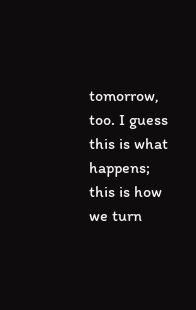tomorrow, too. I guess this is what happens; this is how we turn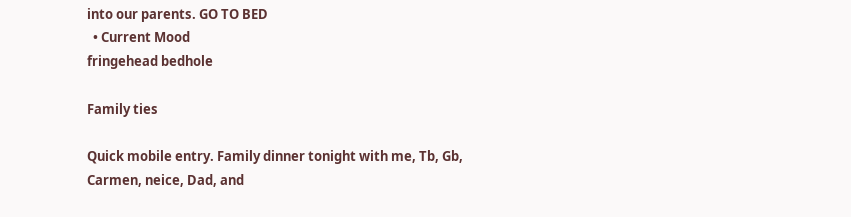into our parents. GO TO BED
  • Current Mood
fringehead bedhole

Family ties

Quick mobile entry. Family dinner tonight with me, Tb, Gb, Carmen, neice, Dad, and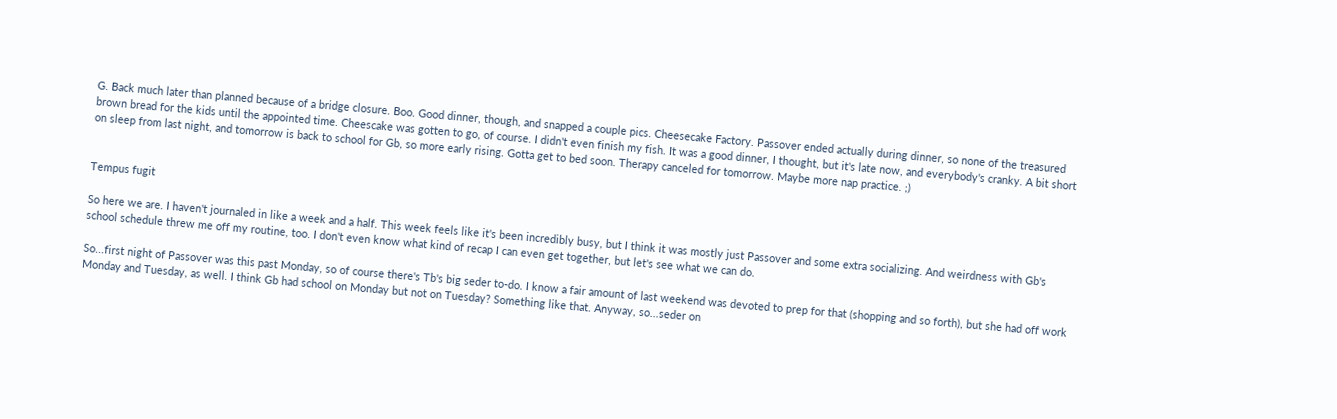G. Back much later than planned because of a bridge closure. Boo. Good dinner, though, and snapped a couple pics. Cheesecake Factory. Passover ended actually during dinner, so none of the treasured brown bread for the kids until the appointed time. Cheescake was gotten to go, of course. I didn't even finish my fish. It was a good dinner, I thought, but it's late now, and everybody's cranky. A bit short on sleep from last night, and tomorrow is back to school for Gb, so more early rising. Gotta get to bed soon. Therapy canceled for tomorrow. Maybe more nap practice. ;)


Tempus fugit

So here we are. I haven't journaled in like a week and a half. This week feels like it's been incredibly busy, but I think it was mostly just Passover and some extra socializing. And weirdness with Gb's school schedule threw me off my routine, too. I don't even know what kind of recap I can even get together, but let's see what we can do.

So...first night of Passover was this past Monday, so of course there's Tb's big seder to-do. I know a fair amount of last weekend was devoted to prep for that (shopping and so forth), but she had off work Monday and Tuesday, as well. I think Gb had school on Monday but not on Tuesday? Something like that. Anyway, so...seder on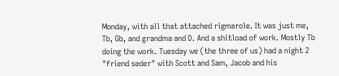Monday, with all that attached rigmarole. It was just me, Tb, Gb, and grandma and D. And a shitload of work. Mostly Tb doing the work. Tuesday we (the three of us) had a night 2 "friend seder" with Scott and Sam, Jacob and his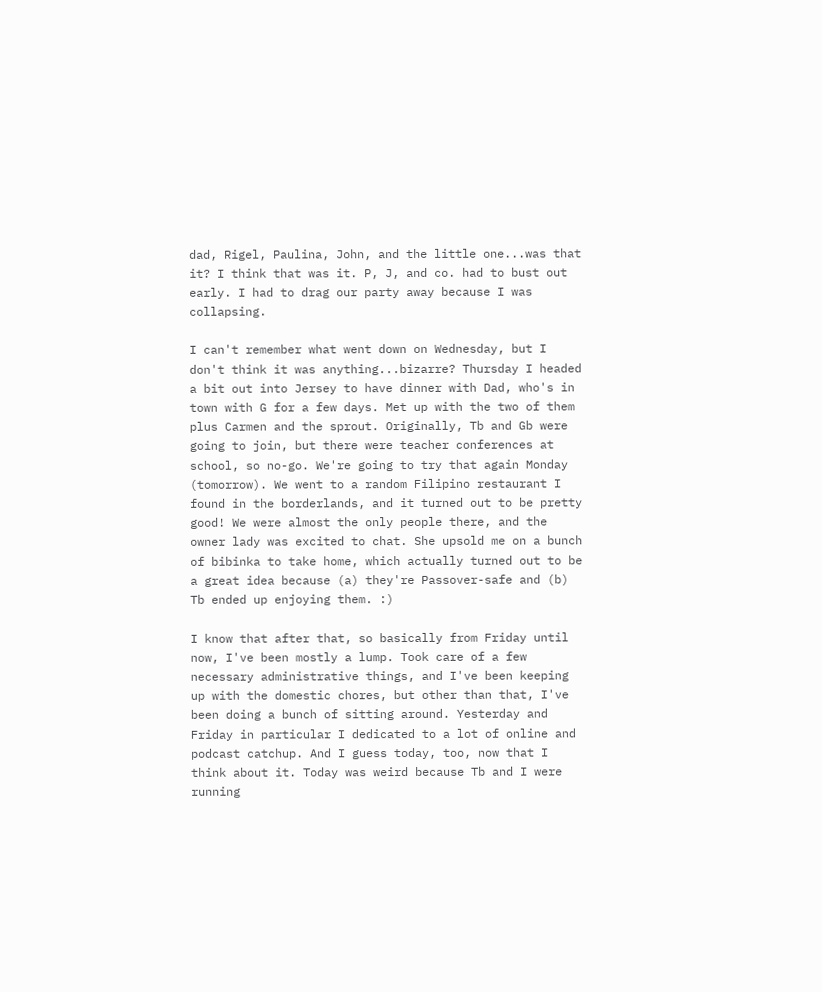dad, Rigel, Paulina, John, and the little one...was that it? I think that was it. P, J, and co. had to bust out early. I had to drag our party away because I was collapsing.

I can't remember what went down on Wednesday, but I don't think it was anything...bizarre? Thursday I headed a bit out into Jersey to have dinner with Dad, who's in town with G for a few days. Met up with the two of them plus Carmen and the sprout. Originally, Tb and Gb were going to join, but there were teacher conferences at school, so no-go. We're going to try that again Monday (tomorrow). We went to a random Filipino restaurant I found in the borderlands, and it turned out to be pretty good! We were almost the only people there, and the owner lady was excited to chat. She upsold me on a bunch of bibinka to take home, which actually turned out to be a great idea because (a) they're Passover-safe and (b) Tb ended up enjoying them. :)

I know that after that, so basically from Friday until now, I've been mostly a lump. Took care of a few necessary administrative things, and I've been keeping up with the domestic chores, but other than that, I've been doing a bunch of sitting around. Yesterday and Friday in particular I dedicated to a lot of online and podcast catchup. And I guess today, too, now that I think about it. Today was weird because Tb and I were running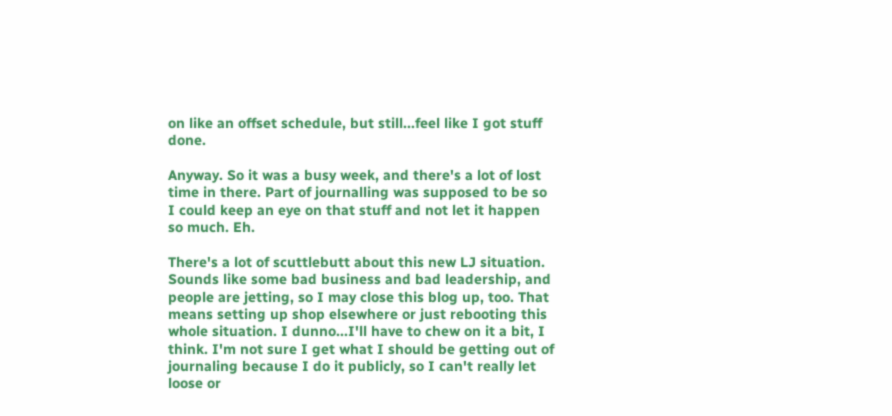on like an offset schedule, but still...feel like I got stuff done.

Anyway. So it was a busy week, and there's a lot of lost time in there. Part of journalling was supposed to be so I could keep an eye on that stuff and not let it happen so much. Eh.

There's a lot of scuttlebutt about this new LJ situation. Sounds like some bad business and bad leadership, and people are jetting, so I may close this blog up, too. That means setting up shop elsewhere or just rebooting this whole situation. I dunno...I'll have to chew on it a bit, I think. I'm not sure I get what I should be getting out of journaling because I do it publicly, so I can't really let loose or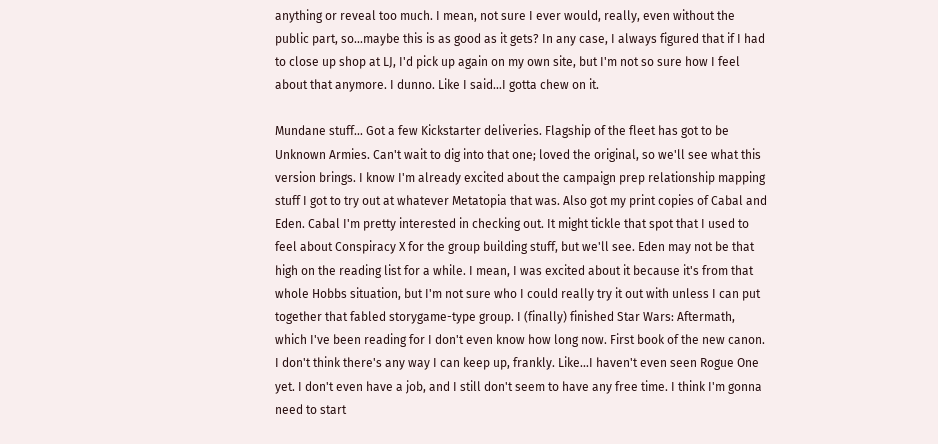anything or reveal too much. I mean, not sure I ever would, really, even without the public part, so...maybe this is as good as it gets? In any case, I always figured that if I had to close up shop at LJ, I'd pick up again on my own site, but I'm not so sure how I feel about that anymore. I dunno. Like I said...I gotta chew on it.

Mundane stuff... Got a few Kickstarter deliveries. Flagship of the fleet has got to be Unknown Armies. Can't wait to dig into that one; loved the original, so we'll see what this version brings. I know I'm already excited about the campaign prep relationship mapping stuff I got to try out at whatever Metatopia that was. Also got my print copies of Cabal and Eden. Cabal I'm pretty interested in checking out. It might tickle that spot that I used to feel about Conspiracy X for the group building stuff, but we'll see. Eden may not be that high on the reading list for a while. I mean, I was excited about it because it's from that whole Hobbs situation, but I'm not sure who I could really try it out with unless I can put together that fabled storygame-type group. I (finally) finished Star Wars: Aftermath, which I've been reading for I don't even know how long now. First book of the new canon. I don't think there's any way I can keep up, frankly. Like...I haven't even seen Rogue One yet. I don't even have a job, and I still don't seem to have any free time. I think I'm gonna need to start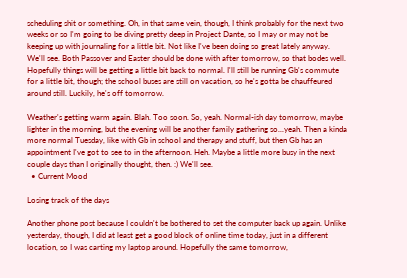scheduling shit or something. Oh, in that same vein, though, I think probably for the next two weeks or so I'm going to be diving pretty deep in Project Dante, so I may or may not be keeping up with journaling for a little bit. Not like I've been doing so great lately anyway. We'll see. Both Passover and Easter should be done with after tomorrow, so that bodes well. Hopefully things will be getting a little bit back to normal. I'll still be running Gb's commute for a little bit, though; the school buses are still on vacation, so he's gotta be chauffeured around still. Luckily, he's off tomorrow.

Weather's getting warm again. Blah. Too soon. So, yeah. Normal-ish day tomorrow, maybe lighter in the morning, but the evening will be another family gathering so...yeah. Then a kinda more normal Tuesday, like with Gb in school and therapy and stuff, but then Gb has an appointment I've got to see to in the afternoon. Heh. Maybe a little more busy in the next couple days than I originally thought, then. :) We'll see.
  • Current Mood

Losing track of the days

Another phone post because I couldn't be bothered to set the computer back up again. Unlike yesterday, though, I did at least get a good block of online time today, just in a different location, so I was carting my laptop around. Hopefully the same tomorrow,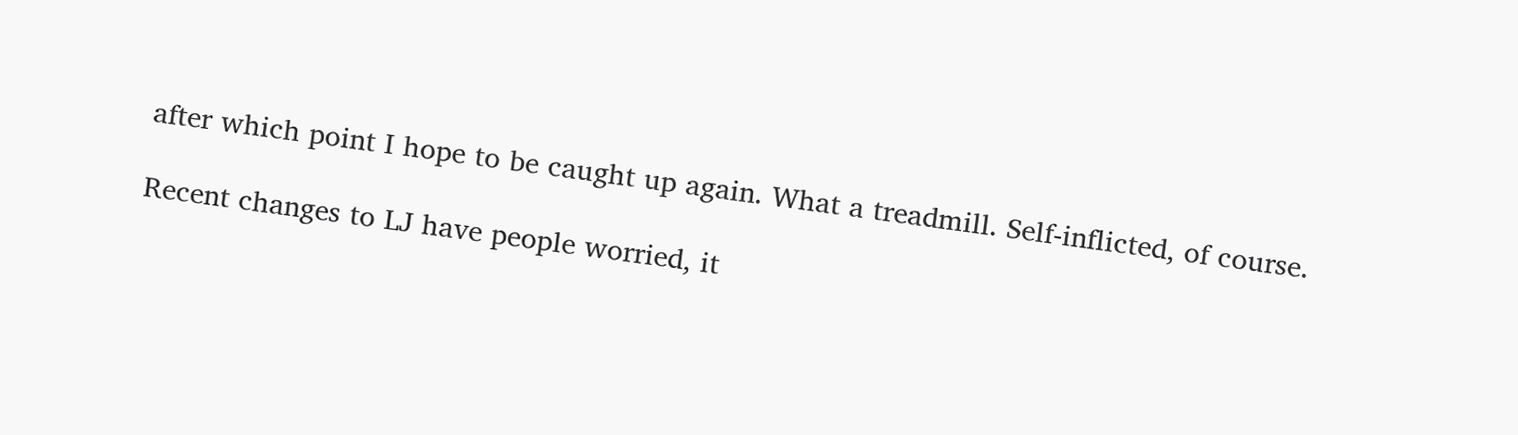after which point I hope to be caught up again. What a treadmill. Self-inflicted, of course.

Recent changes to LJ have people worried, it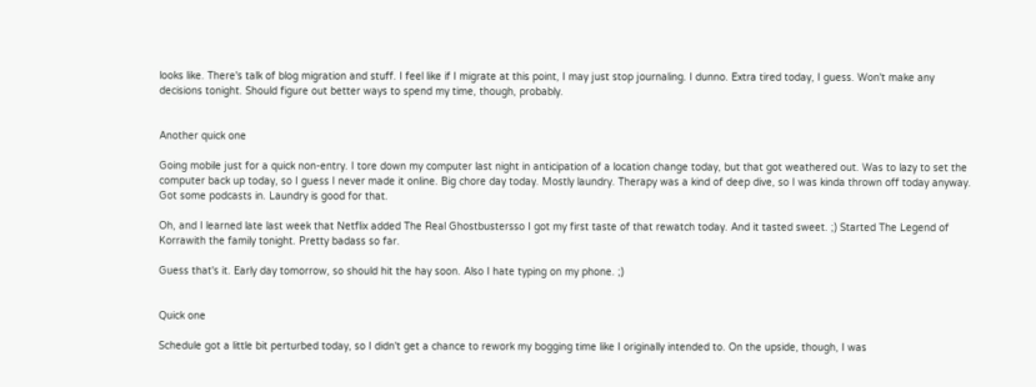looks like. There's talk of blog migration and stuff. I feel like if I migrate at this point, I may just stop journaling. I dunno. Extra tired today, I guess. Won't make any decisions tonight. Should figure out better ways to spend my time, though, probably.


Another quick one

Going mobile just for a quick non-entry. I tore down my computer last night in anticipation of a location change today, but that got weathered out. Was to lazy to set the computer back up today, so I guess I never made it online. Big chore day today. Mostly laundry. Therapy was a kind of deep dive, so I was kinda thrown off today anyway. Got some podcasts in. Laundry is good for that.

Oh, and I learned late last week that Netflix added The Real Ghostbustersso I got my first taste of that rewatch today. And it tasted sweet. ;) Started The Legend of Korrawith the family tonight. Pretty badass so far.

Guess that's it. Early day tomorrow, so should hit the hay soon. Also I hate typing on my phone. ;)


Quick one

Schedule got a little bit perturbed today, so I didn't get a chance to rework my bogging time like I originally intended to. On the upside, though, I was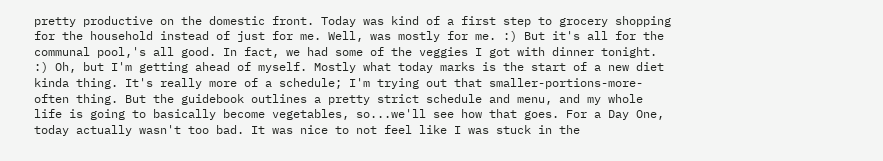pretty productive on the domestic front. Today was kind of a first step to grocery shopping for the household instead of just for me. Well, was mostly for me. :) But it's all for the communal pool,'s all good. In fact, we had some of the veggies I got with dinner tonight. :) Oh, but I'm getting ahead of myself. Mostly what today marks is the start of a new diet kinda thing. It's really more of a schedule; I'm trying out that smaller-portions-more-often thing. But the guidebook outlines a pretty strict schedule and menu, and my whole life is going to basically become vegetables, so...we'll see how that goes. For a Day One, today actually wasn't too bad. It was nice to not feel like I was stuck in the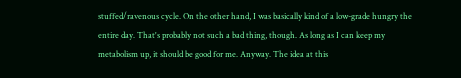stuffed/ravenous cycle. On the other hand, I was basically kind of a low-grade hungry the entire day. That's probably not such a bad thing, though. As long as I can keep my metabolism up, it should be good for me. Anyway. The idea at this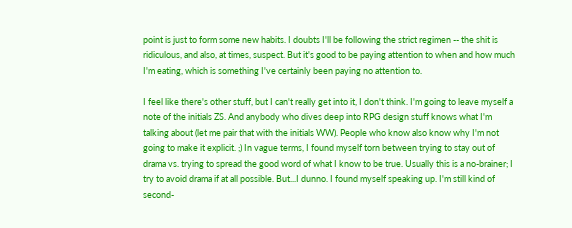point is just to form some new habits. I doubts I'll be following the strict regimen -- the shit is ridiculous, and also, at times, suspect. But it's good to be paying attention to when and how much I'm eating, which is something I've certainly been paying no attention to.

I feel like there's other stuff, but I can't really get into it, I don't think. I'm going to leave myself a note of the initials ZS. And anybody who dives deep into RPG design stuff knows what I'm talking about (let me pair that with the initials WW). People who know also know why I'm not going to make it explicit. ;) In vague terms, I found myself torn between trying to stay out of drama vs. trying to spread the good word of what I know to be true. Usually this is a no-brainer; I try to avoid drama if at all possible. But...I dunno. I found myself speaking up. I'm still kind of second-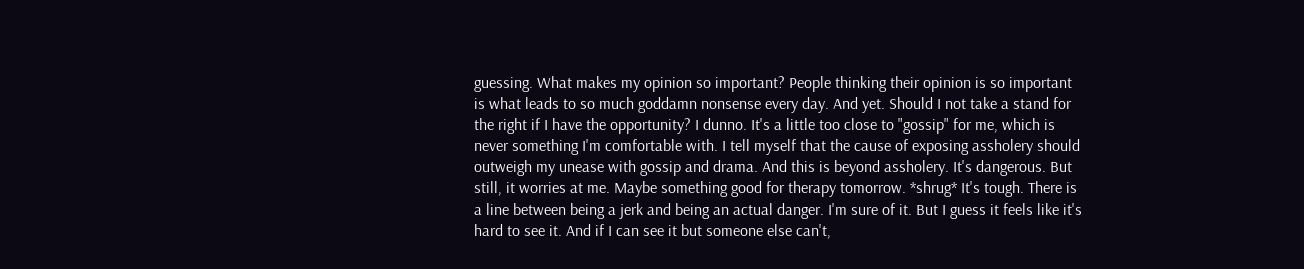guessing. What makes my opinion so important? People thinking their opinion is so important is what leads to so much goddamn nonsense every day. And yet. Should I not take a stand for the right if I have the opportunity? I dunno. It's a little too close to "gossip" for me, which is never something I'm comfortable with. I tell myself that the cause of exposing assholery should outweigh my unease with gossip and drama. And this is beyond assholery. It's dangerous. But still, it worries at me. Maybe something good for therapy tomorrow. *shrug* It's tough. There is a line between being a jerk and being an actual danger. I'm sure of it. But I guess it feels like it's hard to see it. And if I can see it but someone else can't,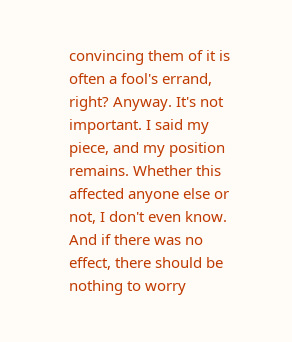convincing them of it is often a fool's errand, right? Anyway. It's not important. I said my piece, and my position remains. Whether this affected anyone else or not, I don't even know. And if there was no effect, there should be nothing to worry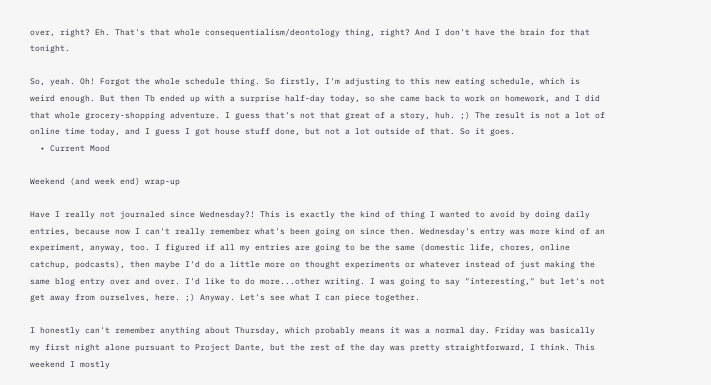over, right? Eh. That's that whole consequentialism/deontology thing, right? And I don't have the brain for that tonight.

So, yeah. Oh! Forgot the whole schedule thing. So firstly, I'm adjusting to this new eating schedule, which is weird enough. But then Tb ended up with a surprise half-day today, so she came back to work on homework, and I did that whole grocery-shopping adventure. I guess that's not that great of a story, huh. ;) The result is not a lot of online time today, and I guess I got house stuff done, but not a lot outside of that. So it goes.
  • Current Mood

Weekend (and week end) wrap-up

Have I really not journaled since Wednesday?! This is exactly the kind of thing I wanted to avoid by doing daily entries, because now I can't really remember what's been going on since then. Wednesday's entry was more kind of an experiment, anyway, too. I figured if all my entries are going to be the same (domestic life, chores, online catchup, podcasts), then maybe I'd do a little more on thought experiments or whatever instead of just making the same blog entry over and over. I'd like to do more...other writing. I was going to say "interesting," but let's not get away from ourselves, here. ;) Anyway. Let's see what I can piece together.

I honestly can't remember anything about Thursday, which probably means it was a normal day. Friday was basically my first night alone pursuant to Project Dante, but the rest of the day was pretty straightforward, I think. This weekend I mostly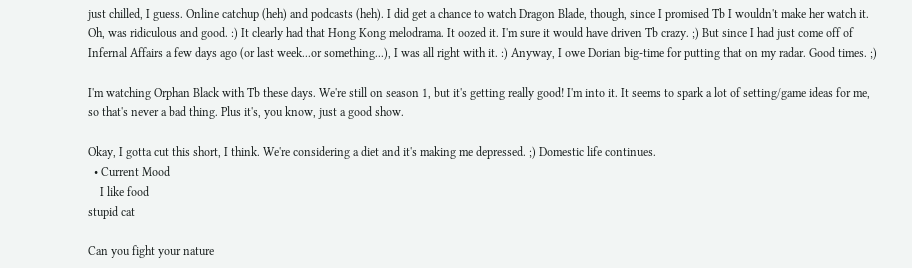just chilled, I guess. Online catchup (heh) and podcasts (heh). I did get a chance to watch Dragon Blade, though, since I promised Tb I wouldn't make her watch it. Oh, was ridiculous and good. :) It clearly had that Hong Kong melodrama. It oozed it. I'm sure it would have driven Tb crazy. ;) But since I had just come off of Infernal Affairs a few days ago (or last week...or something...), I was all right with it. :) Anyway, I owe Dorian big-time for putting that on my radar. Good times. ;)

I'm watching Orphan Black with Tb these days. We're still on season 1, but it's getting really good! I'm into it. It seems to spark a lot of setting/game ideas for me, so that's never a bad thing. Plus it's, you know, just a good show.

Okay, I gotta cut this short, I think. We're considering a diet and it's making me depressed. ;) Domestic life continues.
  • Current Mood
    I like food
stupid cat

Can you fight your nature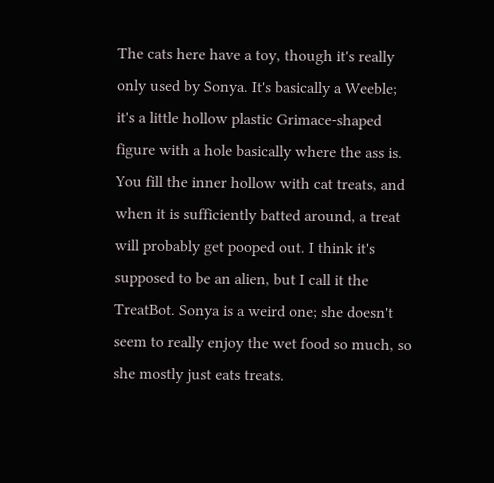The cats here have a toy, though it's really only used by Sonya. It's basically a Weeble; it's a little hollow plastic Grimace-shaped figure with a hole basically where the ass is. You fill the inner hollow with cat treats, and when it is sufficiently batted around, a treat will probably get pooped out. I think it's supposed to be an alien, but I call it the TreatBot. Sonya is a weird one; she doesn't seem to really enjoy the wet food so much, so she mostly just eats treats.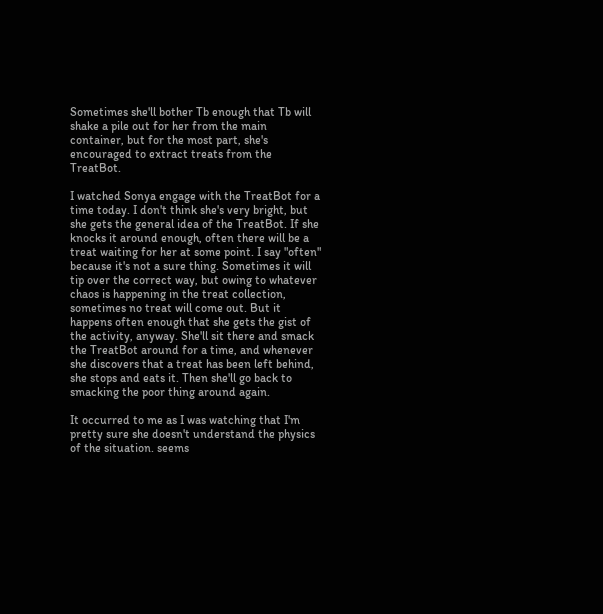Sometimes she'll bother Tb enough that Tb will shake a pile out for her from the main container, but for the most part, she's encouraged to extract treats from the TreatBot.

I watched Sonya engage with the TreatBot for a time today. I don't think she's very bright, but she gets the general idea of the TreatBot. If she knocks it around enough, often there will be a treat waiting for her at some point. I say "often" because it's not a sure thing. Sometimes it will tip over the correct way, but owing to whatever chaos is happening in the treat collection, sometimes no treat will come out. But it happens often enough that she gets the gist of the activity, anyway. She'll sit there and smack the TreatBot around for a time, and whenever she discovers that a treat has been left behind, she stops and eats it. Then she'll go back to smacking the poor thing around again.

It occurred to me as I was watching that I'm pretty sure she doesn't understand the physics of the situation. seems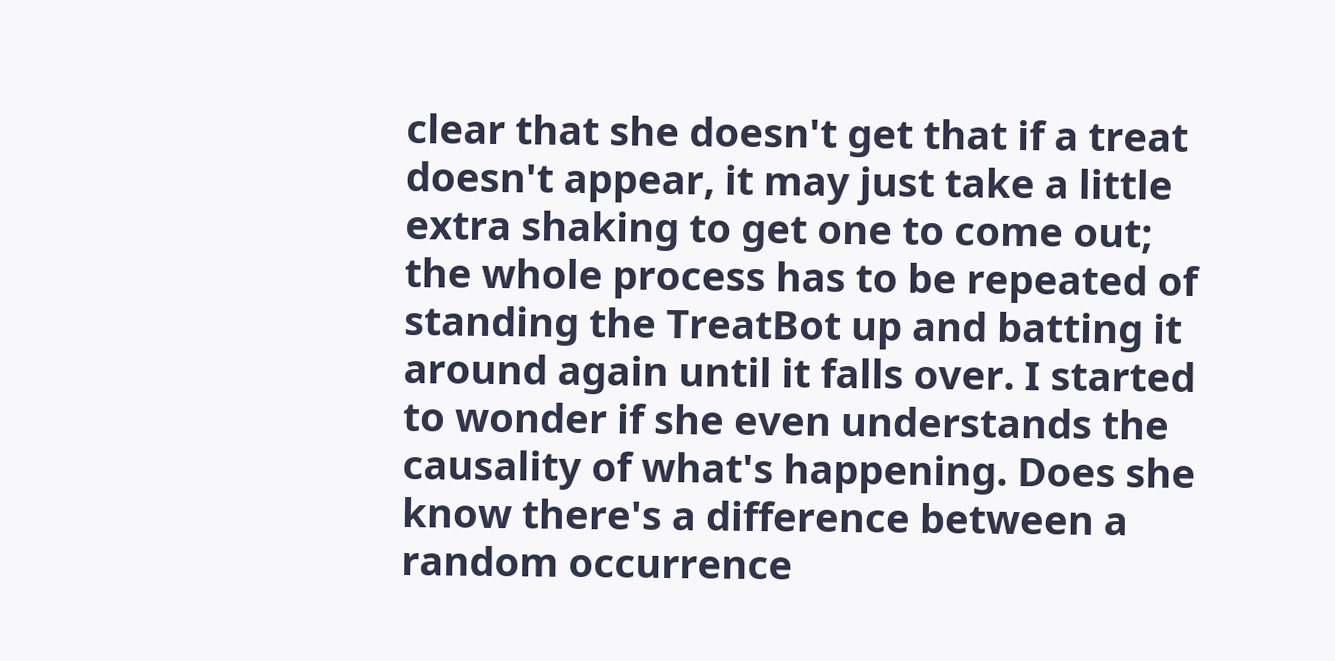clear that she doesn't get that if a treat doesn't appear, it may just take a little extra shaking to get one to come out; the whole process has to be repeated of standing the TreatBot up and batting it around again until it falls over. I started to wonder if she even understands the causality of what's happening. Does she know there's a difference between a random occurrence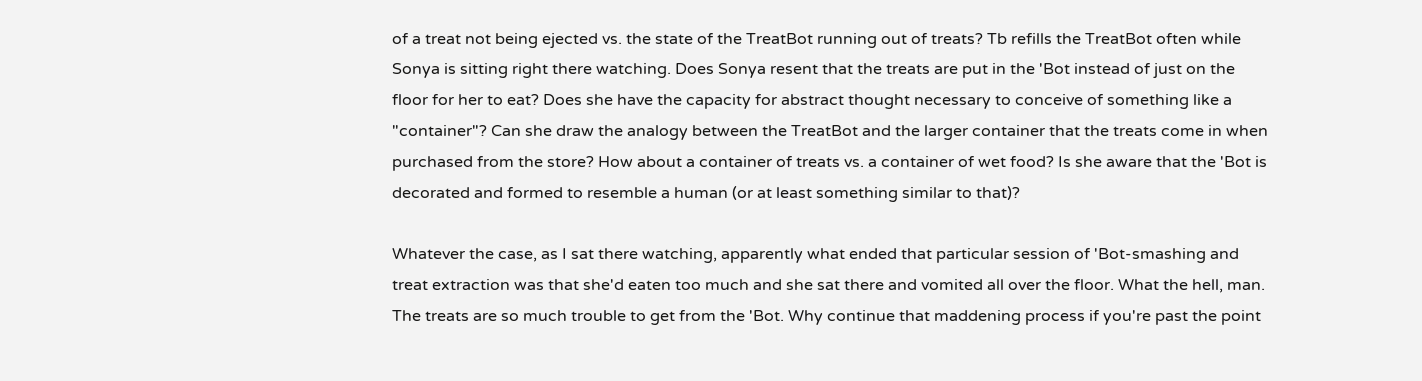of a treat not being ejected vs. the state of the TreatBot running out of treats? Tb refills the TreatBot often while Sonya is sitting right there watching. Does Sonya resent that the treats are put in the 'Bot instead of just on the floor for her to eat? Does she have the capacity for abstract thought necessary to conceive of something like a "container"? Can she draw the analogy between the TreatBot and the larger container that the treats come in when purchased from the store? How about a container of treats vs. a container of wet food? Is she aware that the 'Bot is decorated and formed to resemble a human (or at least something similar to that)?

Whatever the case, as I sat there watching, apparently what ended that particular session of 'Bot-smashing and treat extraction was that she'd eaten too much and she sat there and vomited all over the floor. What the hell, man. The treats are so much trouble to get from the 'Bot. Why continue that maddening process if you're past the point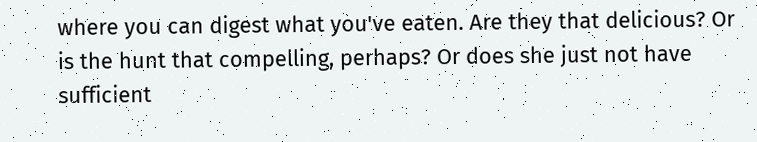where you can digest what you've eaten. Are they that delicious? Or is the hunt that compelling, perhaps? Or does she just not have sufficient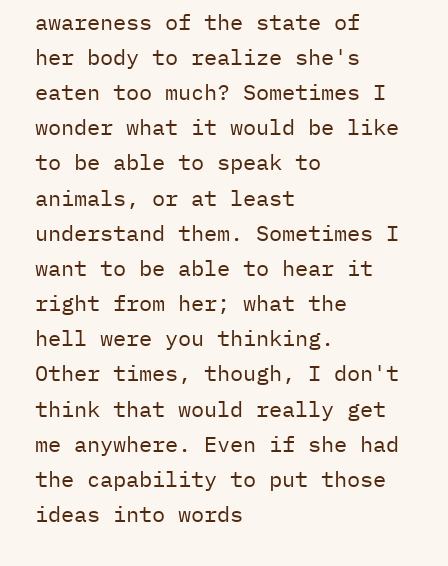awareness of the state of her body to realize she's eaten too much? Sometimes I wonder what it would be like to be able to speak to animals, or at least understand them. Sometimes I want to be able to hear it right from her; what the hell were you thinking. Other times, though, I don't think that would really get me anywhere. Even if she had the capability to put those ideas into words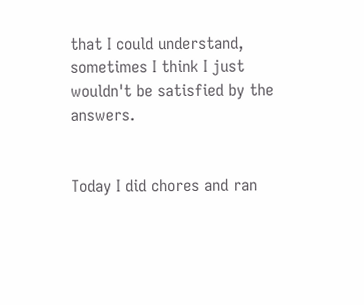that I could understand, sometimes I think I just wouldn't be satisfied by the answers.


Today I did chores and ran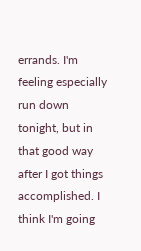errands. I'm feeling especially run down tonight, but in that good way after I got things accomplished. I think I'm going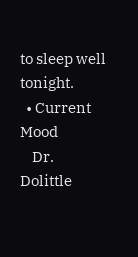to sleep well tonight.
  • Current Mood
    Dr. Dolittle